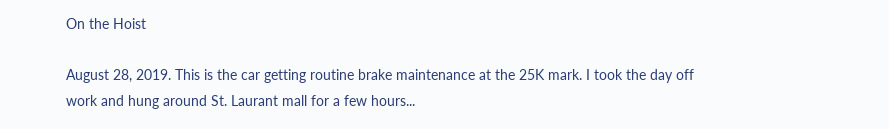On the Hoist

August 28, 2019. This is the car getting routine brake maintenance at the 25K mark. I took the day off work and hung around St. Laurant mall for a few hours...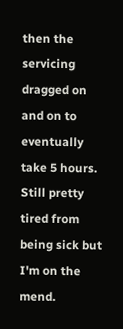then the servicing dragged on and on to eventually take 5 hours. Still pretty tired from being sick but I'm on the mend.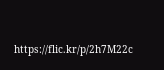https://flic.kr/p/2h7M22c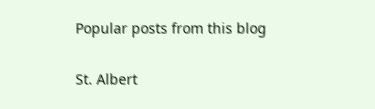Popular posts from this blog


St. Albert